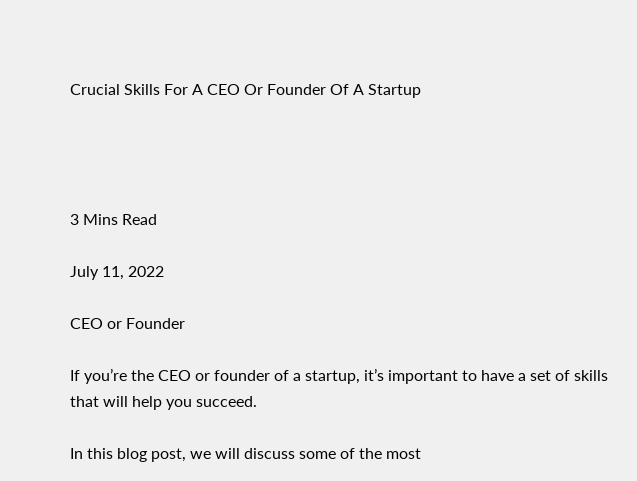Crucial Skills For A CEO Or Founder Of A Startup




3 Mins Read

July 11, 2022

CEO or Founder

If you’re the CEO or founder of a startup, it’s important to have a set of skills that will help you succeed.

In this blog post, we will discuss some of the most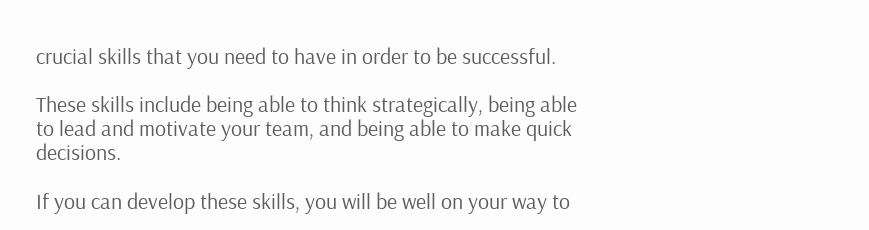crucial skills that you need to have in order to be successful.

These skills include being able to think strategically, being able to lead and motivate your team, and being able to make quick decisions.

If you can develop these skills, you will be well on your way to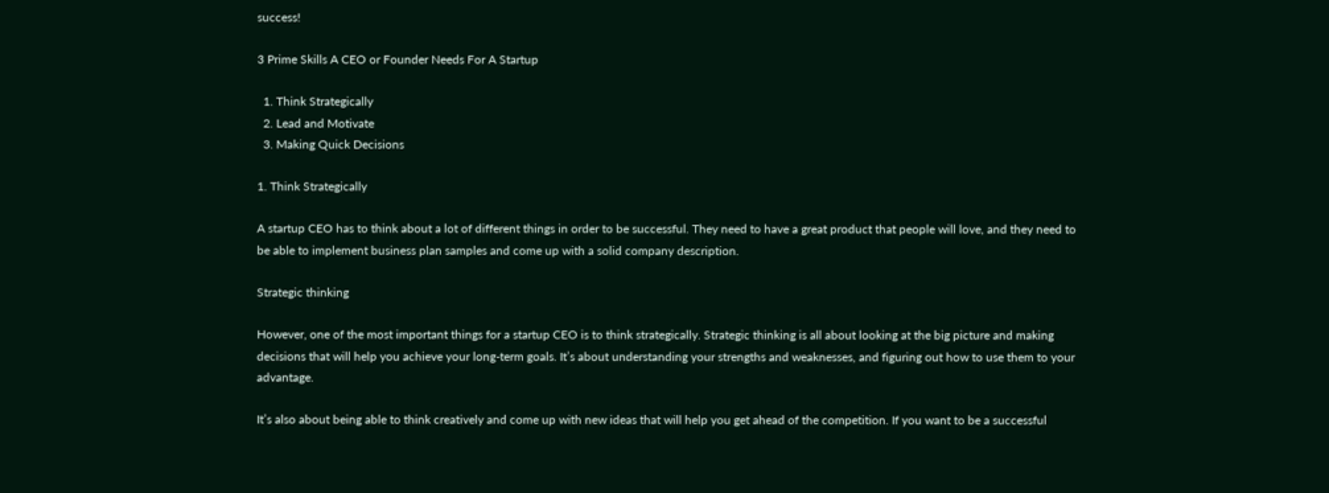success!

3 Prime Skills A CEO or Founder Needs For A Startup

  1. Think Strategically
  2. Lead and Motivate
  3. Making Quick Decisions

1. Think Strategically

A startup CEO has to think about a lot of different things in order to be successful. They need to have a great product that people will love, and they need to be able to implement business plan samples and come up with a solid company description.

Strategic thinking

However, one of the most important things for a startup CEO is to think strategically. Strategic thinking is all about looking at the big picture and making decisions that will help you achieve your long-term goals. It’s about understanding your strengths and weaknesses, and figuring out how to use them to your advantage.

It’s also about being able to think creatively and come up with new ideas that will help you get ahead of the competition. If you want to be a successful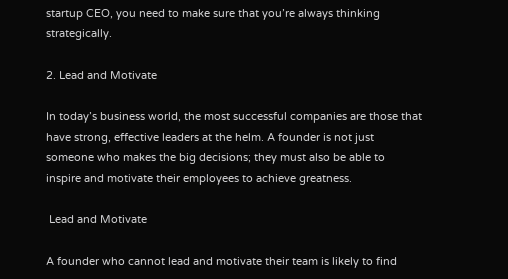startup CEO, you need to make sure that you’re always thinking strategically.

2. Lead and Motivate

In today’s business world, the most successful companies are those that have strong, effective leaders at the helm. A founder is not just someone who makes the big decisions; they must also be able to inspire and motivate their employees to achieve greatness.

 Lead and Motivate

A founder who cannot lead and motivate their team is likely to find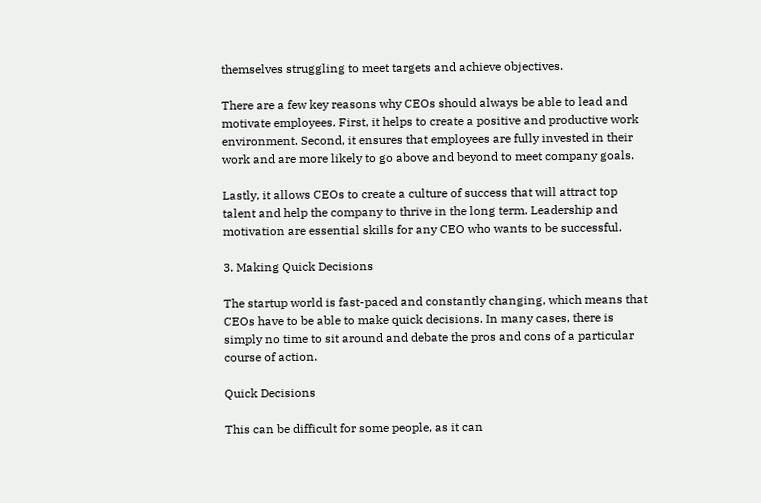themselves struggling to meet targets and achieve objectives.

There are a few key reasons why CEOs should always be able to lead and motivate employees. First, it helps to create a positive and productive work environment. Second, it ensures that employees are fully invested in their work and are more likely to go above and beyond to meet company goals.

Lastly, it allows CEOs to create a culture of success that will attract top talent and help the company to thrive in the long term. Leadership and motivation are essential skills for any CEO who wants to be successful.

3. Making Quick Decisions

The startup world is fast-paced and constantly changing, which means that CEOs have to be able to make quick decisions. In many cases, there is simply no time to sit around and debate the pros and cons of a particular course of action.

Quick Decisions

This can be difficult for some people, as it can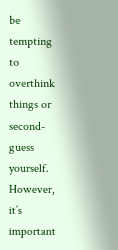be tempting to overthink things or second-guess yourself. However, it’s important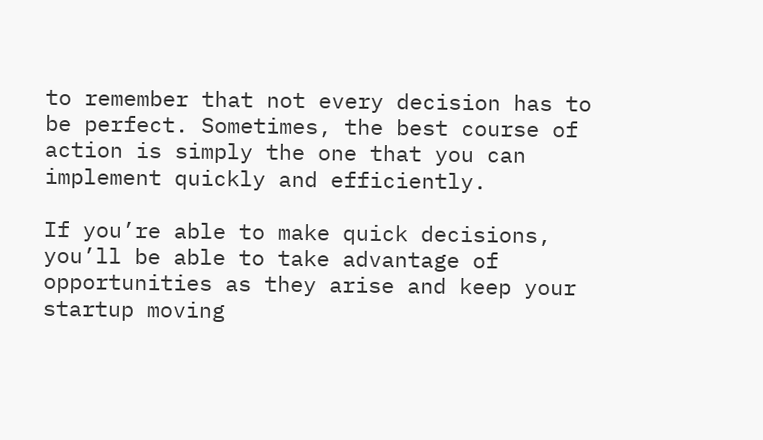to remember that not every decision has to be perfect. Sometimes, the best course of action is simply the one that you can implement quickly and efficiently.

If you’re able to make quick decisions, you’ll be able to take advantage of opportunities as they arise and keep your startup moving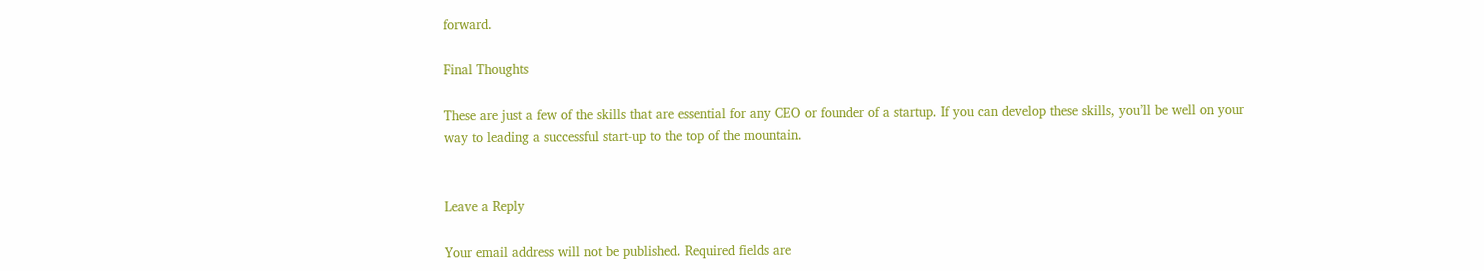forward.

Final Thoughts

These are just a few of the skills that are essential for any CEO or founder of a startup. If you can develop these skills, you’ll be well on your way to leading a successful start-up to the top of the mountain.


Leave a Reply

Your email address will not be published. Required fields are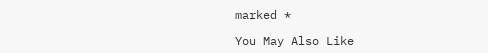marked *

You May Also Like